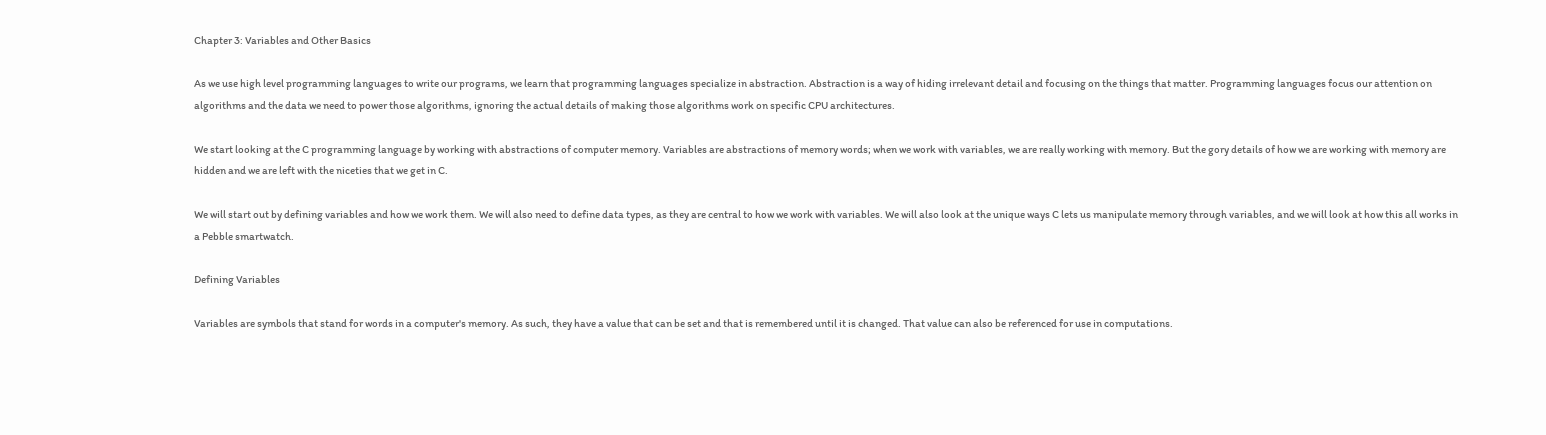Chapter 3: Variables and Other Basics

As we use high level programming languages to write our programs, we learn that programming languages specialize in abstraction. Abstraction is a way of hiding irrelevant detail and focusing on the things that matter. Programming languages focus our attention on algorithms and the data we need to power those algorithms, ignoring the actual details of making those algorithms work on specific CPU architectures.

We start looking at the C programming language by working with abstractions of computer memory. Variables are abstractions of memory words; when we work with variables, we are really working with memory. But the gory details of how we are working with memory are hidden and we are left with the niceties that we get in C.

We will start out by defining variables and how we work them. We will also need to define data types, as they are central to how we work with variables. We will also look at the unique ways C lets us manipulate memory through variables, and we will look at how this all works in a Pebble smartwatch.

Defining Variables

Variables are symbols that stand for words in a computer's memory. As such, they have a value that can be set and that is remembered until it is changed. That value can also be referenced for use in computations.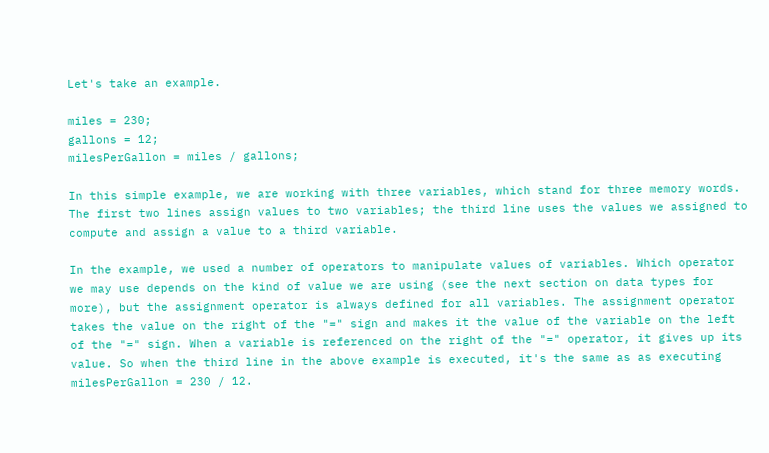Let's take an example.

miles = 230;
gallons = 12;
milesPerGallon = miles / gallons;

In this simple example, we are working with three variables, which stand for three memory words. The first two lines assign values to two variables; the third line uses the values we assigned to compute and assign a value to a third variable.

In the example, we used a number of operators to manipulate values of variables. Which operator we may use depends on the kind of value we are using (see the next section on data types for more), but the assignment operator is always defined for all variables. The assignment operator takes the value on the right of the "=" sign and makes it the value of the variable on the left of the "=" sign. When a variable is referenced on the right of the "=" operator, it gives up its value. So when the third line in the above example is executed, it's the same as as executing milesPerGallon = 230 / 12.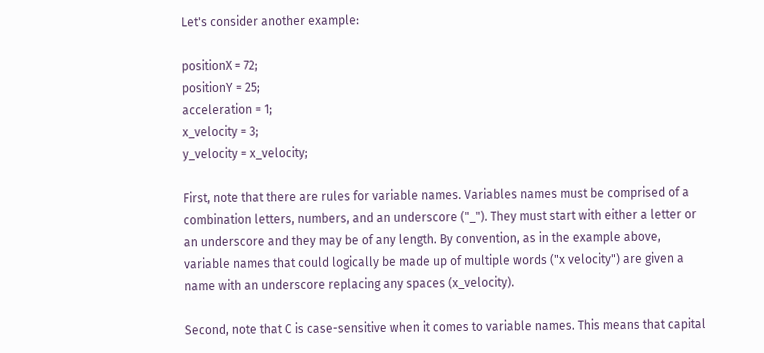Let's consider another example:

positionX = 72;
positionY = 25;
acceleration = 1;
x_velocity = 3;
y_velocity = x_velocity;

First, note that there are rules for variable names. Variables names must be comprised of a combination letters, numbers, and an underscore ("_"). They must start with either a letter or an underscore and they may be of any length. By convention, as in the example above, variable names that could logically be made up of multiple words ("x velocity") are given a name with an underscore replacing any spaces (x_velocity).

Second, note that C is case-sensitive when it comes to variable names. This means that capital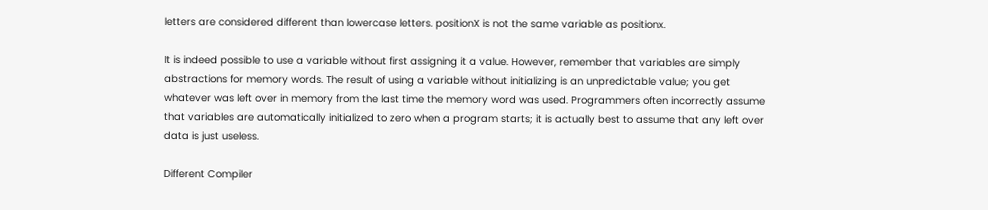letters are considered different than lowercase letters. positionX is not the same variable as positionx.

It is indeed possible to use a variable without first assigning it a value. However, remember that variables are simply abstractions for memory words. The result of using a variable without initializing is an unpredictable value; you get whatever was left over in memory from the last time the memory word was used. Programmers often incorrectly assume that variables are automatically initialized to zero when a program starts; it is actually best to assume that any left over data is just useless.

Different Compiler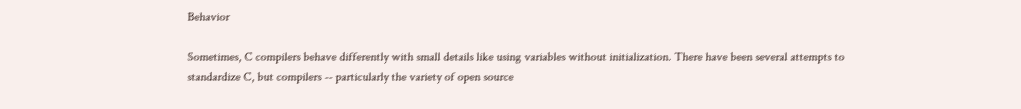Behavior

Sometimes, C compilers behave differently with small details like using variables without initialization. There have been several attempts to standardize C, but compilers -- particularly the variety of open source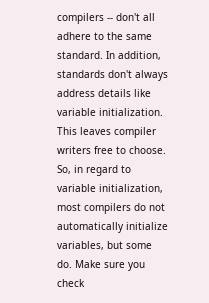compilers -- don't all adhere to the same standard. In addition, standards don't always address details like variable initialization. This leaves compiler writers free to choose. So, in regard to variable initialization, most compilers do not automatically initialize variables, but some do. Make sure you check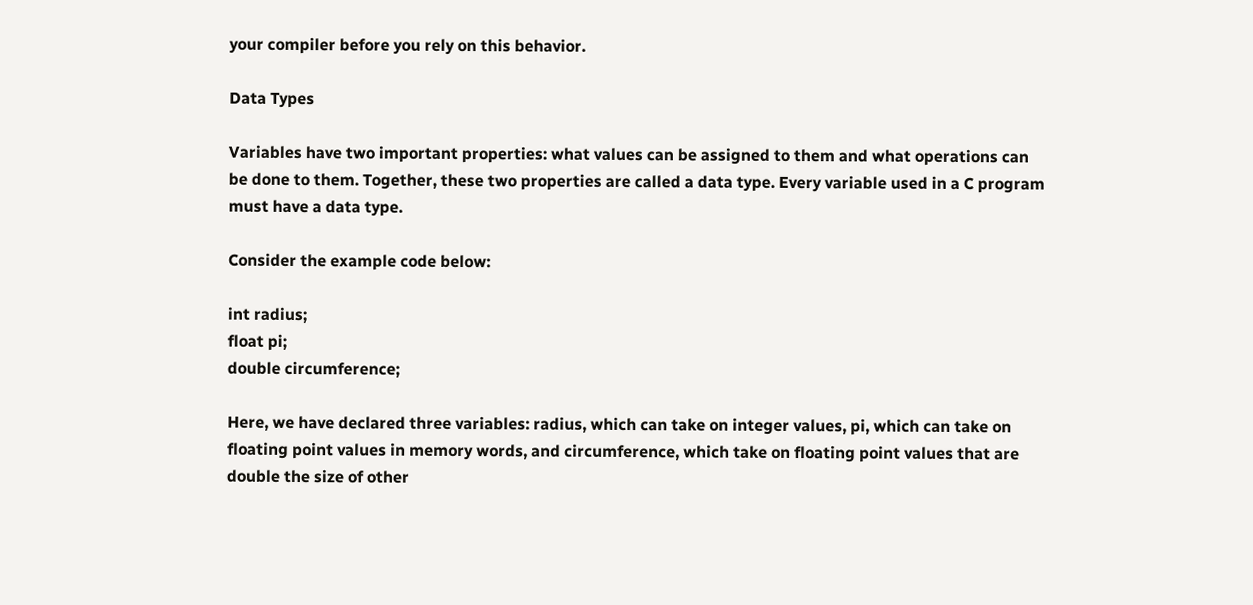your compiler before you rely on this behavior.

Data Types

Variables have two important properties: what values can be assigned to them and what operations can be done to them. Together, these two properties are called a data type. Every variable used in a C program must have a data type.

Consider the example code below:

int radius;
float pi;
double circumference;

Here, we have declared three variables: radius, which can take on integer values, pi, which can take on floating point values in memory words, and circumference, which take on floating point values that are double the size of other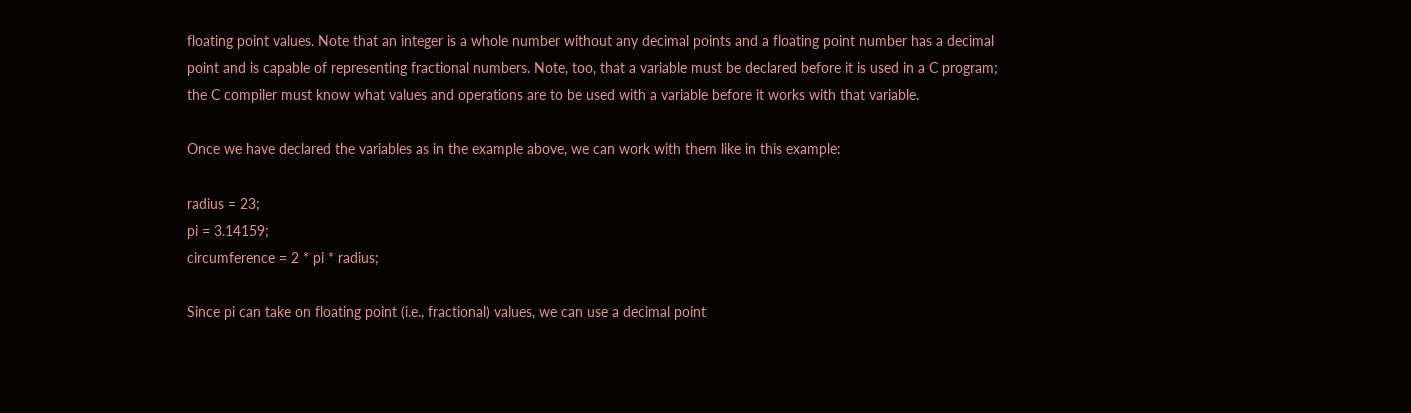floating point values. Note that an integer is a whole number without any decimal points and a floating point number has a decimal point and is capable of representing fractional numbers. Note, too, that a variable must be declared before it is used in a C program; the C compiler must know what values and operations are to be used with a variable before it works with that variable.

Once we have declared the variables as in the example above, we can work with them like in this example:

radius = 23;
pi = 3.14159;
circumference = 2 * pi * radius;

Since pi can take on floating point (i.e., fractional) values, we can use a decimal point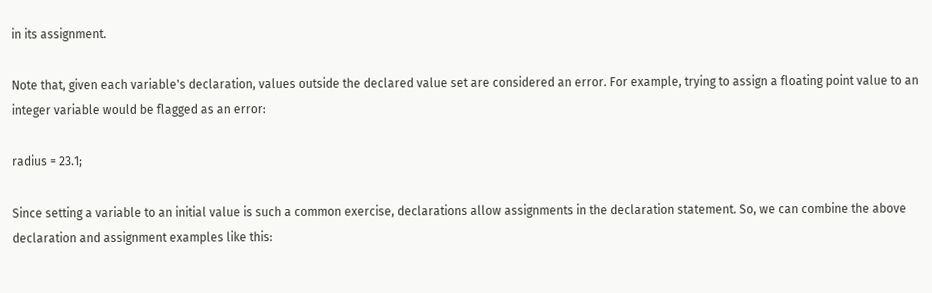in its assignment.

Note that, given each variable's declaration, values outside the declared value set are considered an error. For example, trying to assign a floating point value to an integer variable would be flagged as an error:

radius = 23.1;

Since setting a variable to an initial value is such a common exercise, declarations allow assignments in the declaration statement. So, we can combine the above declaration and assignment examples like this: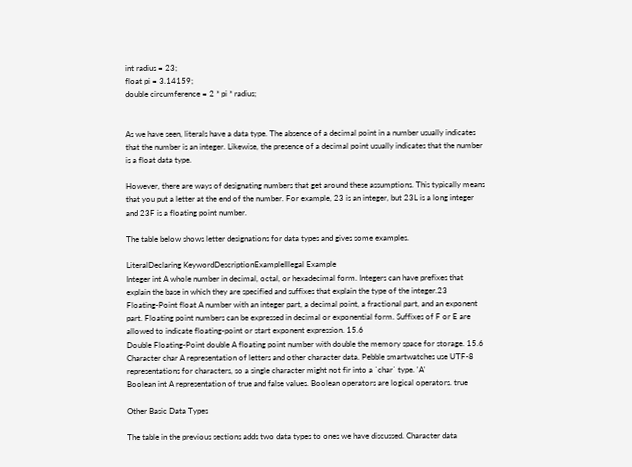int radius = 23;
float pi = 3.14159;
double circumference = 2 * pi * radius;


As we have seen, literals have a data type. The absence of a decimal point in a number usually indicates that the number is an integer. Likewise, the presence of a decimal point usually indicates that the number is a float data type.

However, there are ways of designating numbers that get around these assumptions. This typically means that you put a letter at the end of the number. For example, 23 is an integer, but 23L is a long integer and 23F is a floating point number.

The table below shows letter designations for data types and gives some examples.

LiteralDeclaring KeywordDescriptionExampleIllegal Example
Integer int A whole number in decimal, octal, or hexadecimal form. Integers can have prefixes that explain the base in which they are specified and suffixes that explain the type of the integer.23
Floating-Point float A number with an integer part, a decimal point, a fractional part, and an exponent part. Floating point numbers can be expressed in decimal or exponential form. Suffixes of F or E are allowed to indicate floating-point or start exponent expression. 15.6
Double Floating-Point double A floating point number with double the memory space for storage. 15.6
Character char A representation of letters and other character data. Pebble smartwatches use UTF-8 representations for characters, so a single character might not fir into a `char` type. 'A'
Boolean int A representation of true and false values. Boolean operators are logical operators. true

Other Basic Data Types

The table in the previous sections adds two data types to ones we have discussed. Character data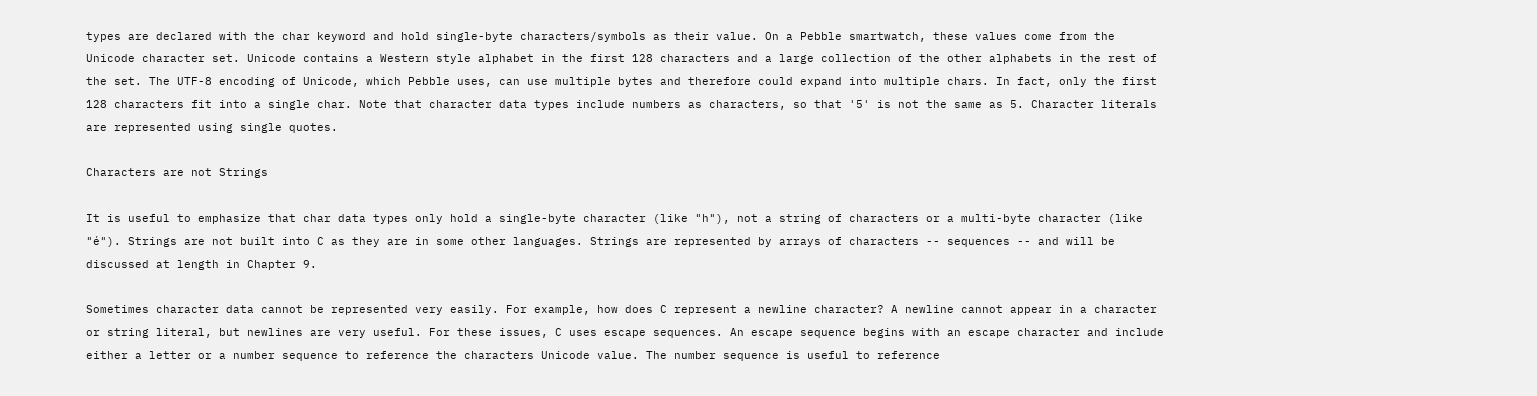types are declared with the char keyword and hold single-byte characters/symbols as their value. On a Pebble smartwatch, these values come from the Unicode character set. Unicode contains a Western style alphabet in the first 128 characters and a large collection of the other alphabets in the rest of the set. The UTF-8 encoding of Unicode, which Pebble uses, can use multiple bytes and therefore could expand into multiple chars. In fact, only the first 128 characters fit into a single char. Note that character data types include numbers as characters, so that '5' is not the same as 5. Character literals are represented using single quotes.

Characters are not Strings

It is useful to emphasize that char data types only hold a single-byte character (like "h"), not a string of characters or a multi-byte character (like "é"). Strings are not built into C as they are in some other languages. Strings are represented by arrays of characters -- sequences -- and will be discussed at length in Chapter 9.

Sometimes character data cannot be represented very easily. For example, how does C represent a newline character? A newline cannot appear in a character or string literal, but newlines are very useful. For these issues, C uses escape sequences. An escape sequence begins with an escape character and include either a letter or a number sequence to reference the characters Unicode value. The number sequence is useful to reference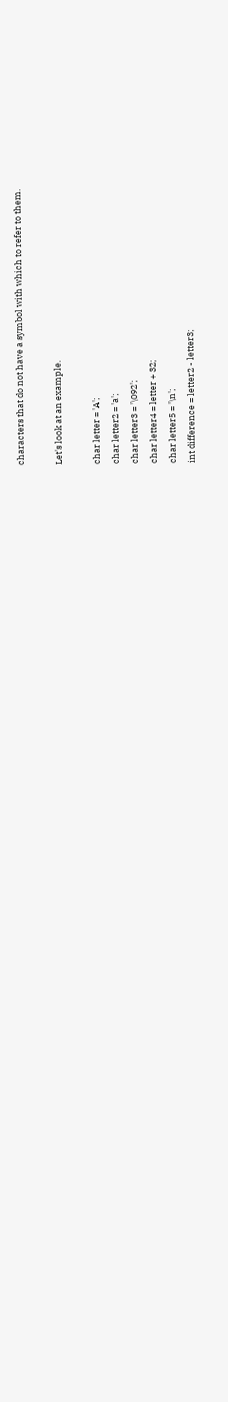characters that do not have a symbol with which to refer to them.

Let's look at an example.

char letter = 'A';
char letter2 = 'a';
char letter3 = '\092';
char letter4 = letter + 32;
char letter5 = '\n';
int difference = letter2 - letter3;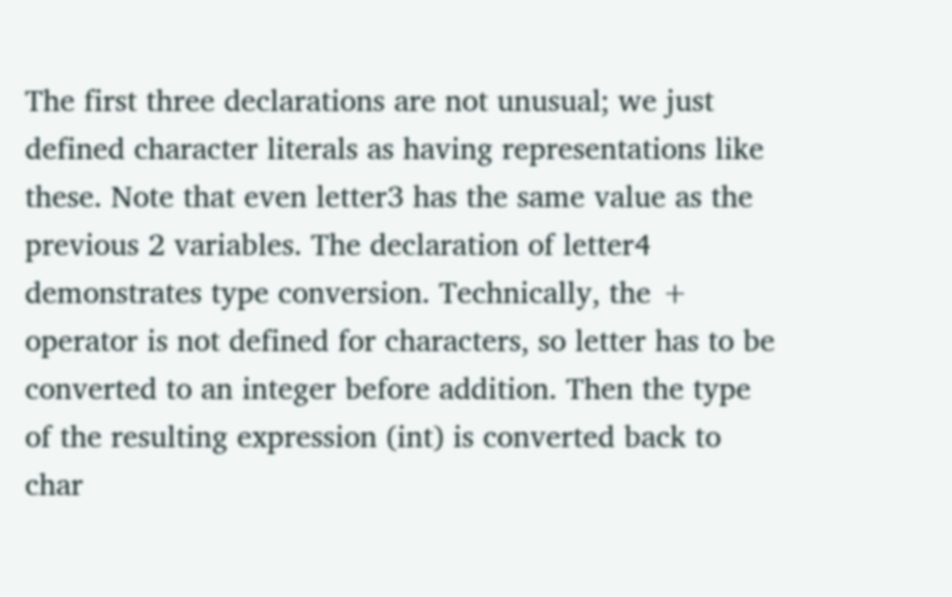The first three declarations are not unusual; we just defined character literals as having representations like these. Note that even letter3 has the same value as the previous 2 variables. The declaration of letter4 demonstrates type conversion. Technically, the + operator is not defined for characters, so letter has to be converted to an integer before addition. Then the type of the resulting expression (int) is converted back to char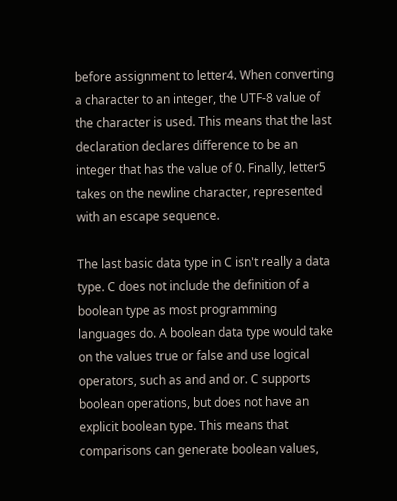before assignment to letter4. When converting a character to an integer, the UTF-8 value of the character is used. This means that the last declaration declares difference to be an integer that has the value of 0. Finally, letter5 takes on the newline character, represented with an escape sequence.

The last basic data type in C isn't really a data type. C does not include the definition of a boolean type as most programming languages do. A boolean data type would take on the values true or false and use logical operators, such as and and or. C supports boolean operations, but does not have an explicit boolean type. This means that comparisons can generate boolean values,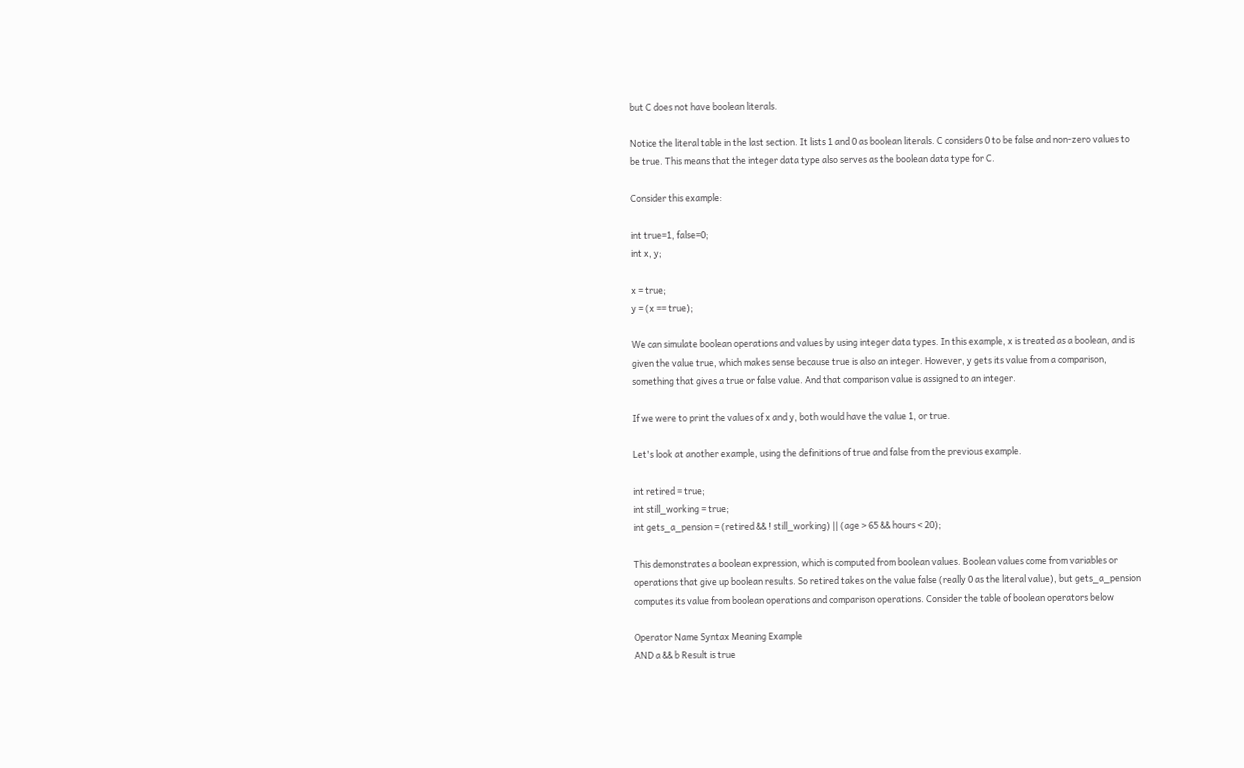but C does not have boolean literals.

Notice the literal table in the last section. It lists 1 and 0 as boolean literals. C considers 0 to be false and non-zero values to be true. This means that the integer data type also serves as the boolean data type for C.

Consider this example:

int true=1, false=0;
int x, y;

x = true;
y = (x == true);

We can simulate boolean operations and values by using integer data types. In this example, x is treated as a boolean, and is given the value true, which makes sense because true is also an integer. However, y gets its value from a comparison, something that gives a true or false value. And that comparison value is assigned to an integer.

If we were to print the values of x and y, both would have the value 1, or true.

Let's look at another example, using the definitions of true and false from the previous example.

int retired = true;
int still_working = true;
int gets_a_pension = (retired && ! still_working) || (age > 65 && hours < 20);

This demonstrates a boolean expression, which is computed from boolean values. Boolean values come from variables or operations that give up boolean results. So retired takes on the value false (really 0 as the literal value), but gets_a_pension computes its value from boolean operations and comparison operations. Consider the table of boolean operators below

Operator Name Syntax Meaning Example
AND a && b Result is true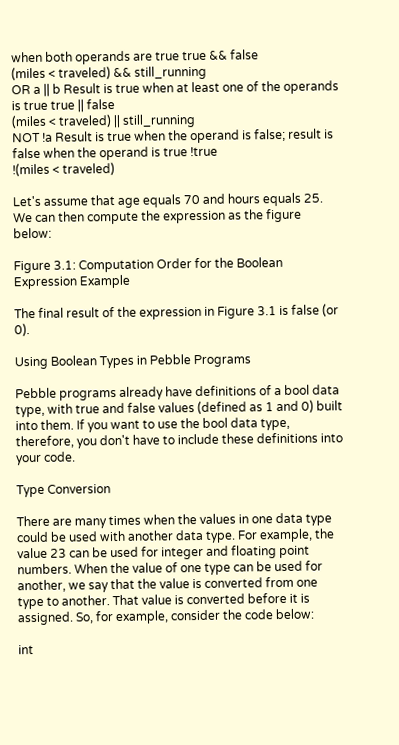when both operands are true true && false
(miles < traveled) && still_running
OR a || b Result is true when at least one of the operands is true true || false
(miles < traveled) || still_running
NOT !a Result is true when the operand is false; result is false when the operand is true !true
!(miles < traveled)

Let's assume that age equals 70 and hours equals 25. We can then compute the expression as the figure below:

Figure 3.1: Computation Order for the Boolean Expression Example

The final result of the expression in Figure 3.1 is false (or 0).

Using Boolean Types in Pebble Programs

Pebble programs already have definitions of a bool data type, with true and false values (defined as 1 and 0) built into them. If you want to use the bool data type, therefore, you don't have to include these definitions into your code.

Type Conversion

There are many times when the values in one data type could be used with another data type. For example, the value 23 can be used for integer and floating point numbers. When the value of one type can be used for another, we say that the value is converted from one type to another. That value is converted before it is assigned. So, for example, consider the code below:

int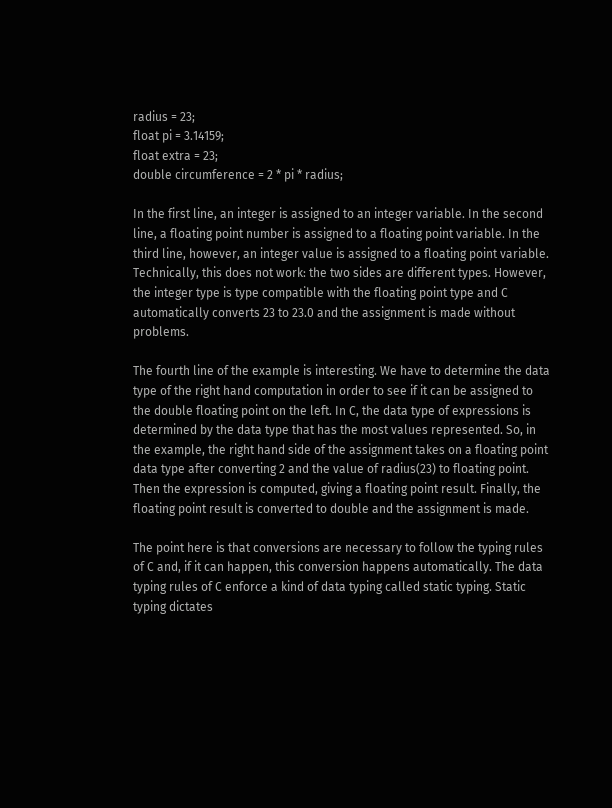radius = 23;
float pi = 3.14159;
float extra = 23;
double circumference = 2 * pi * radius;

In the first line, an integer is assigned to an integer variable. In the second line, a floating point number is assigned to a floating point variable. In the third line, however, an integer value is assigned to a floating point variable. Technically, this does not work: the two sides are different types. However, the integer type is type compatible with the floating point type and C automatically converts 23 to 23.0 and the assignment is made without problems.

The fourth line of the example is interesting. We have to determine the data type of the right hand computation in order to see if it can be assigned to the double floating point on the left. In C, the data type of expressions is determined by the data type that has the most values represented. So, in the example, the right hand side of the assignment takes on a floating point data type after converting 2 and the value of radius(23) to floating point. Then the expression is computed, giving a floating point result. Finally, the floating point result is converted to double and the assignment is made.

The point here is that conversions are necessary to follow the typing rules of C and, if it can happen, this conversion happens automatically. The data typing rules of C enforce a kind of data typing called static typing. Static typing dictates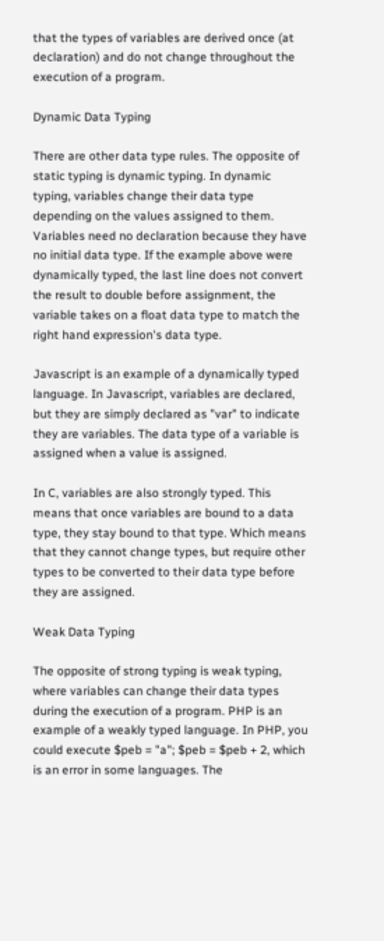that the types of variables are derived once (at declaration) and do not change throughout the execution of a program.

Dynamic Data Typing

There are other data type rules. The opposite of static typing is dynamic typing. In dynamic typing, variables change their data type depending on the values assigned to them. Variables need no declaration because they have no initial data type. If the example above were dynamically typed, the last line does not convert the result to double before assignment, the variable takes on a float data type to match the right hand expression's data type.

Javascript is an example of a dynamically typed language. In Javascript, variables are declared, but they are simply declared as "var" to indicate they are variables. The data type of a variable is assigned when a value is assigned.

In C, variables are also strongly typed. This means that once variables are bound to a data type, they stay bound to that type. Which means that they cannot change types, but require other types to be converted to their data type before they are assigned.

Weak Data Typing

The opposite of strong typing is weak typing, where variables can change their data types during the execution of a program. PHP is an example of a weakly typed language. In PHP, you could execute $peb = "a"; $peb = $peb + 2, which is an error in some languages. The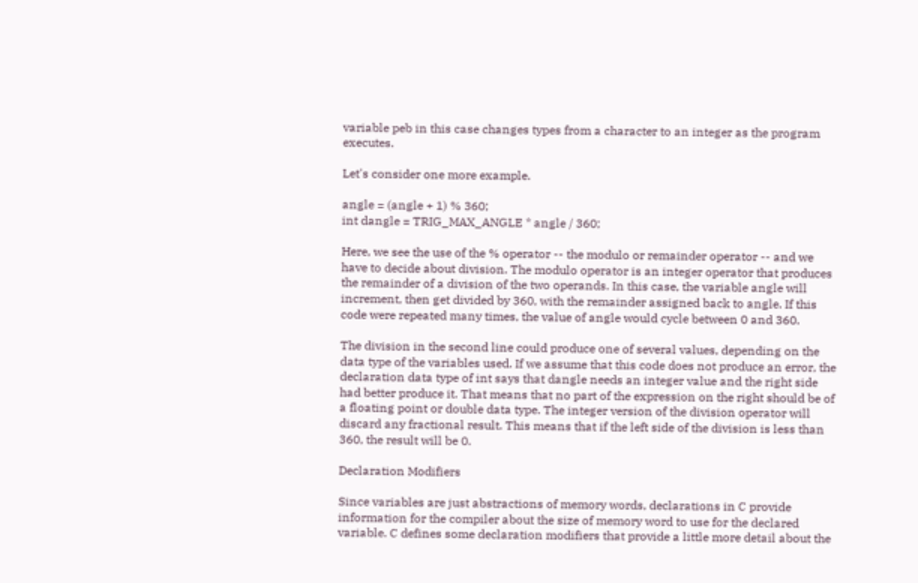variable peb in this case changes types from a character to an integer as the program executes.

Let's consider one more example.

angle = (angle + 1) % 360;
int dangle = TRIG_MAX_ANGLE * angle / 360;

Here, we see the use of the % operator -- the modulo or remainder operator -- and we have to decide about division. The modulo operator is an integer operator that produces the remainder of a division of the two operands. In this case, the variable angle will increment, then get divided by 360, with the remainder assigned back to angle. If this code were repeated many times, the value of angle would cycle between 0 and 360.

The division in the second line could produce one of several values, depending on the data type of the variables used. If we assume that this code does not produce an error, the declaration data type of int says that dangle needs an integer value and the right side had better produce it. That means that no part of the expression on the right should be of a floating point or double data type. The integer version of the division operator will discard any fractional result. This means that if the left side of the division is less than 360, the result will be 0.

Declaration Modifiers

Since variables are just abstractions of memory words, declarations in C provide information for the compiler about the size of memory word to use for the declared variable. C defines some declaration modifiers that provide a little more detail about the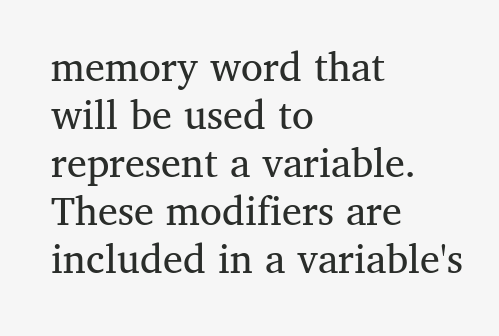memory word that will be used to represent a variable. These modifiers are included in a variable's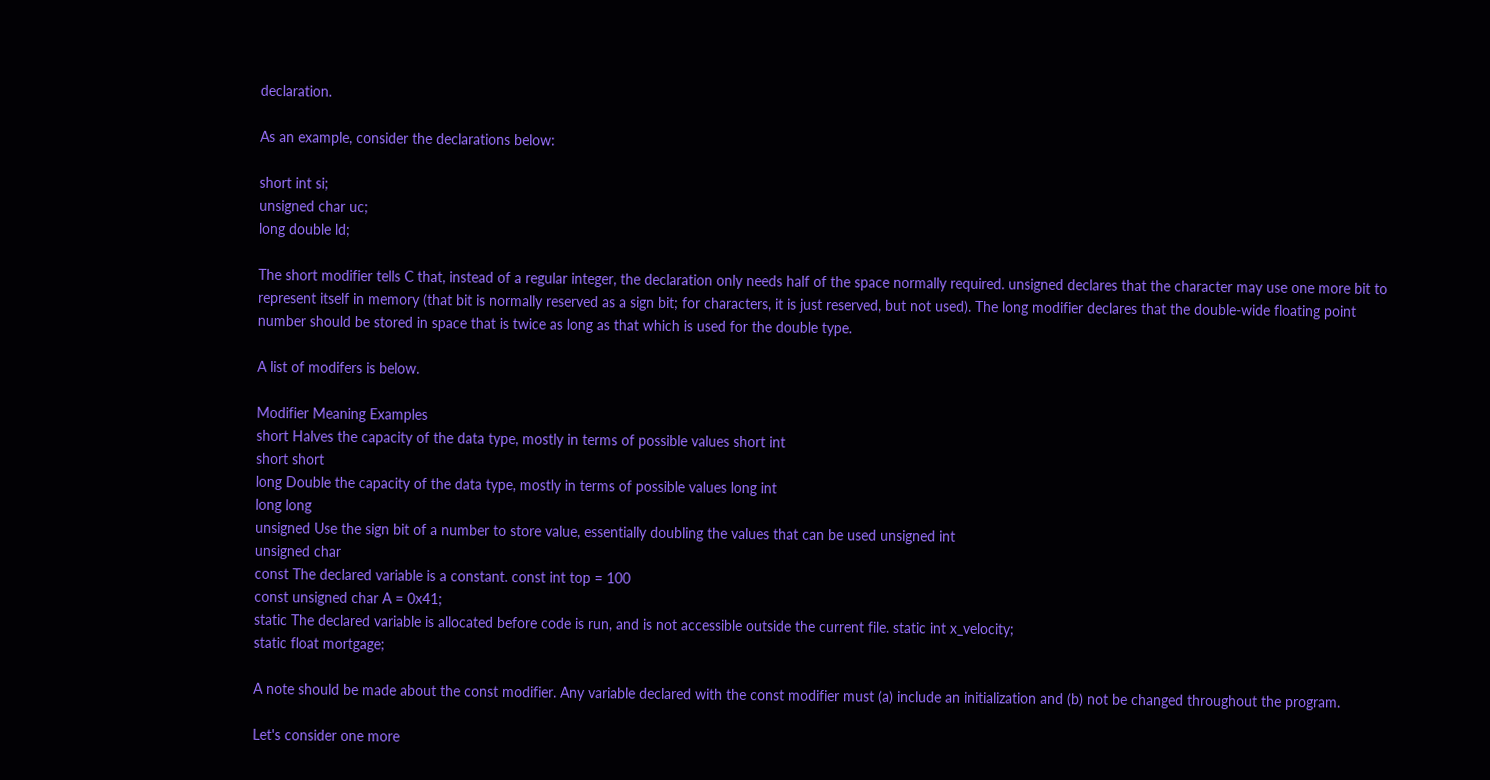declaration.

As an example, consider the declarations below:

short int si;
unsigned char uc;
long double ld;

The short modifier tells C that, instead of a regular integer, the declaration only needs half of the space normally required. unsigned declares that the character may use one more bit to represent itself in memory (that bit is normally reserved as a sign bit; for characters, it is just reserved, but not used). The long modifier declares that the double-wide floating point number should be stored in space that is twice as long as that which is used for the double type.

A list of modifers is below.

Modifier Meaning Examples
short Halves the capacity of the data type, mostly in terms of possible values short int
short short
long Double the capacity of the data type, mostly in terms of possible values long int
long long
unsigned Use the sign bit of a number to store value, essentially doubling the values that can be used unsigned int
unsigned char
const The declared variable is a constant. const int top = 100
const unsigned char A = 0x41;
static The declared variable is allocated before code is run, and is not accessible outside the current file. static int x_velocity;
static float mortgage;

A note should be made about the const modifier. Any variable declared with the const modifier must (a) include an initialization and (b) not be changed throughout the program.

Let's consider one more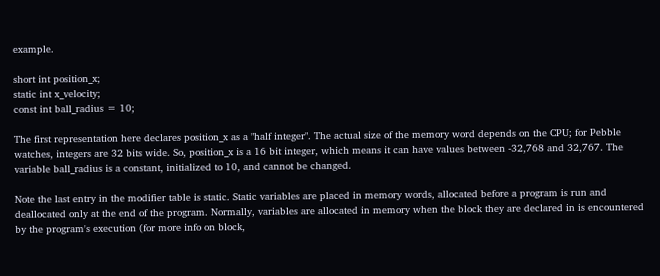example.

short int position_x;
static int x_velocity;
const int ball_radius = 10;

The first representation here declares position_x as a "half integer". The actual size of the memory word depends on the CPU; for Pebble watches, integers are 32 bits wide. So, position_x is a 16 bit integer, which means it can have values between -32,768 and 32,767. The variable ball_radius is a constant, initialized to 10, and cannot be changed.

Note the last entry in the modifier table is static. Static variables are placed in memory words, allocated before a program is run and deallocated only at the end of the program. Normally, variables are allocated in memory when the block they are declared in is encountered by the program's execution (for more info on block,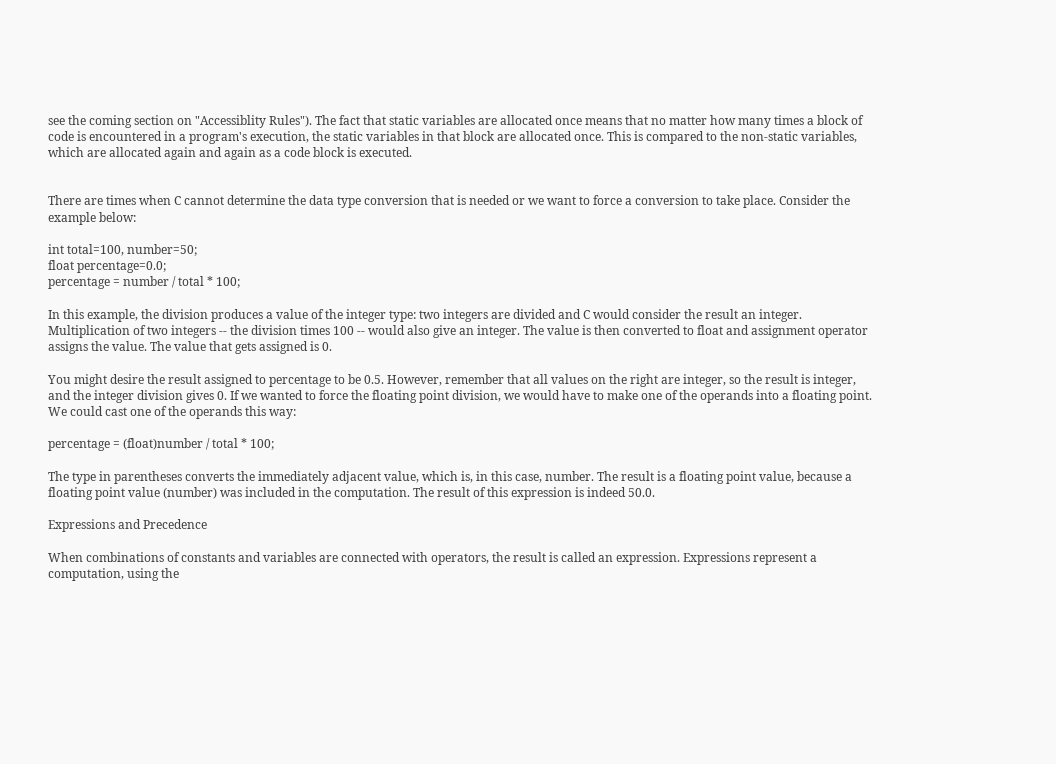see the coming section on "Accessiblity Rules"). The fact that static variables are allocated once means that no matter how many times a block of code is encountered in a program's execution, the static variables in that block are allocated once. This is compared to the non-static variables, which are allocated again and again as a code block is executed.


There are times when C cannot determine the data type conversion that is needed or we want to force a conversion to take place. Consider the example below:

int total=100, number=50;
float percentage=0.0;
percentage = number / total * 100;

In this example, the division produces a value of the integer type: two integers are divided and C would consider the result an integer. Multiplication of two integers -- the division times 100 -- would also give an integer. The value is then converted to float and assignment operator assigns the value. The value that gets assigned is 0.

You might desire the result assigned to percentage to be 0.5. However, remember that all values on the right are integer, so the result is integer, and the integer division gives 0. If we wanted to force the floating point division, we would have to make one of the operands into a floating point. We could cast one of the operands this way:

percentage = (float)number / total * 100;

The type in parentheses converts the immediately adjacent value, which is, in this case, number. The result is a floating point value, because a floating point value (number) was included in the computation. The result of this expression is indeed 50.0.

Expressions and Precedence

When combinations of constants and variables are connected with operators, the result is called an expression. Expressions represent a computation, using the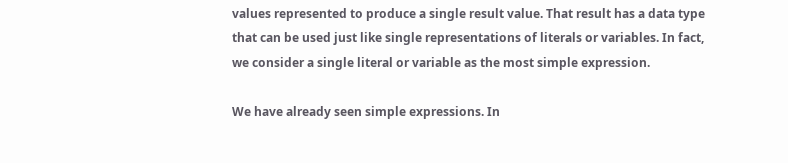values represented to produce a single result value. That result has a data type that can be used just like single representations of literals or variables. In fact, we consider a single literal or variable as the most simple expression.

We have already seen simple expressions. In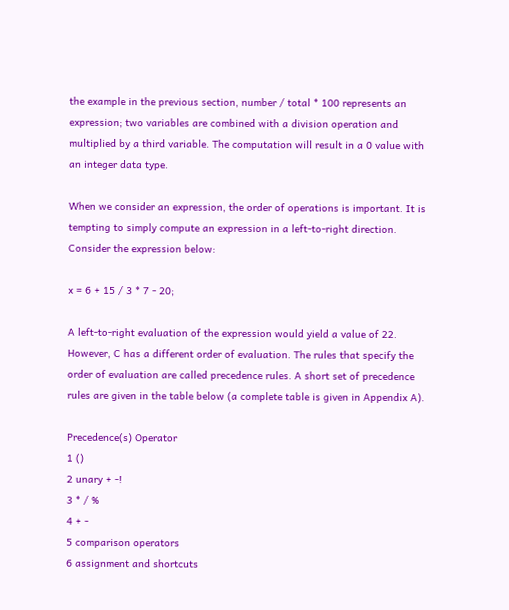the example in the previous section, number / total * 100 represents an expression; two variables are combined with a division operation and multiplied by a third variable. The computation will result in a 0 value with an integer data type.

When we consider an expression, the order of operations is important. It is tempting to simply compute an expression in a left-to-right direction. Consider the expression below:

x = 6 + 15 / 3 * 7 - 20;

A left-to-right evaluation of the expression would yield a value of 22. However, C has a different order of evaluation. The rules that specify the order of evaluation are called precedence rules. A short set of precedence rules are given in the table below (a complete table is given in Appendix A).

Precedence(s) Operator
1 ()
2 unary + -!
3 * / %
4 + -
5 comparison operators
6 assignment and shortcuts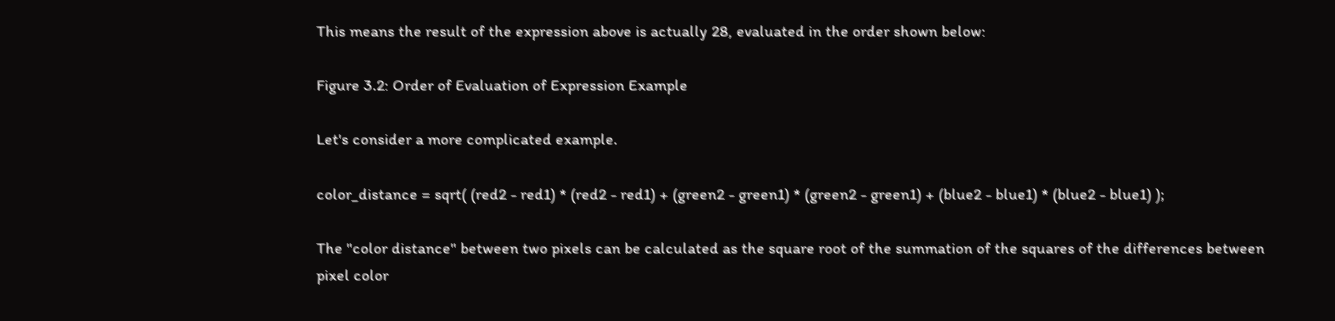This means the result of the expression above is actually 28, evaluated in the order shown below:

Figure 3.2: Order of Evaluation of Expression Example

Let's consider a more complicated example.

color_distance = sqrt( (red2 - red1) * (red2 - red1) + (green2 - green1) * (green2 - green1) + (blue2 - blue1) * (blue2 - blue1) );

The "color distance" between two pixels can be calculated as the square root of the summation of the squares of the differences between pixel color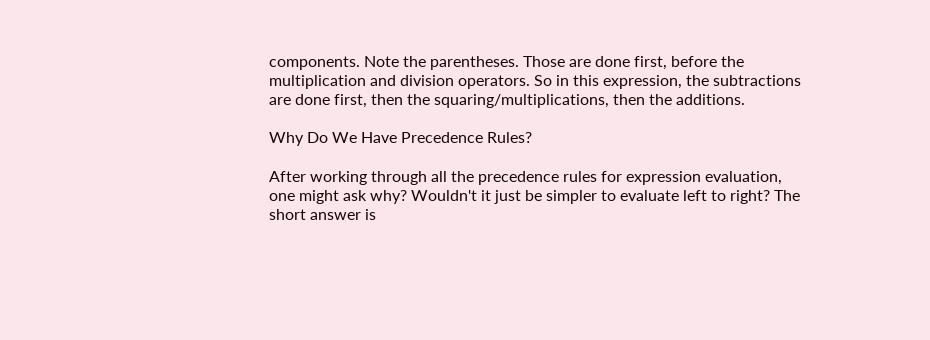components. Note the parentheses. Those are done first, before the multiplication and division operators. So in this expression, the subtractions are done first, then the squaring/multiplications, then the additions.

Why Do We Have Precedence Rules?

After working through all the precedence rules for expression evaluation, one might ask why? Wouldn't it just be simpler to evaluate left to right? The short answer is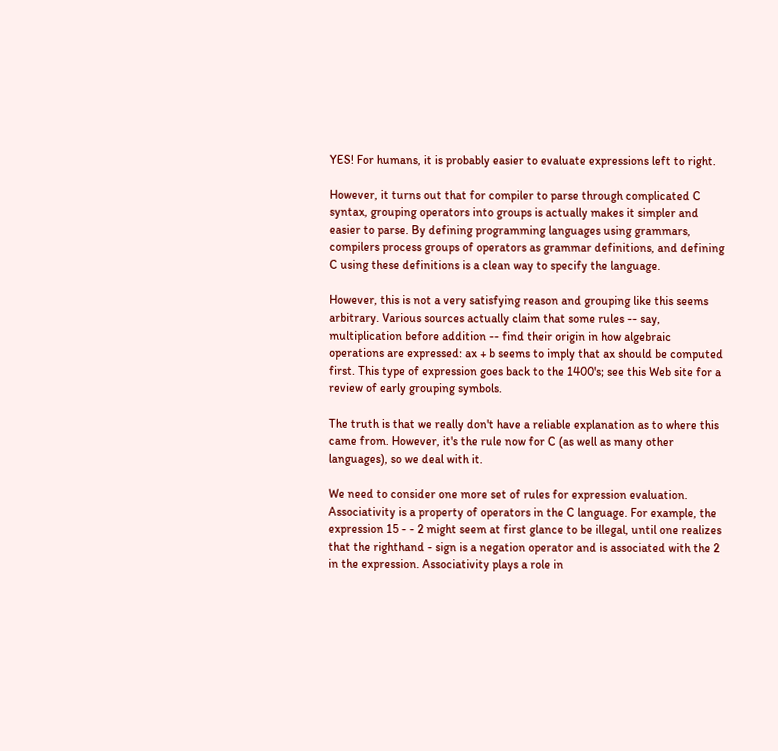YES! For humans, it is probably easier to evaluate expressions left to right.

However, it turns out that for compiler to parse through complicated C syntax, grouping operators into groups is actually makes it simpler and easier to parse. By defining programming languages using grammars, compilers process groups of operators as grammar definitions, and defining C using these definitions is a clean way to specify the language.

However, this is not a very satisfying reason and grouping like this seems arbitrary. Various sources actually claim that some rules -- say, multiplication before addition -- find their origin in how algebraic operations are expressed: ax + b seems to imply that ax should be computed first. This type of expression goes back to the 1400's; see this Web site for a review of early grouping symbols.

The truth is that we really don't have a reliable explanation as to where this came from. However, it's the rule now for C (as well as many other languages), so we deal with it.

We need to consider one more set of rules for expression evaluation. Associativity is a property of operators in the C language. For example, the expression 15 - - 2 might seem at first glance to be illegal, until one realizes that the righthand - sign is a negation operator and is associated with the 2 in the expression. Associativity plays a role in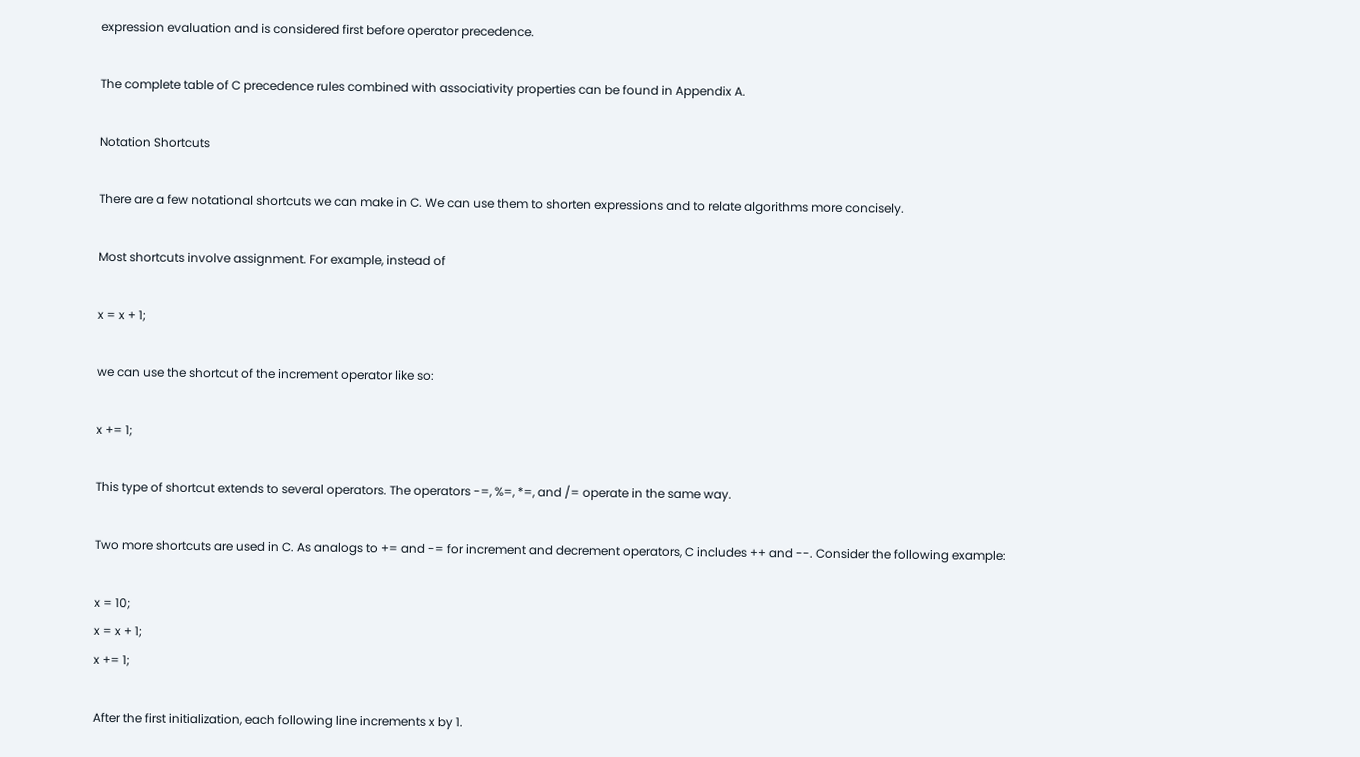expression evaluation and is considered first before operator precedence.

The complete table of C precedence rules combined with associativity properties can be found in Appendix A.

Notation Shortcuts

There are a few notational shortcuts we can make in C. We can use them to shorten expressions and to relate algorithms more concisely.

Most shortcuts involve assignment. For example, instead of

x = x + 1;

we can use the shortcut of the increment operator like so:

x += 1;

This type of shortcut extends to several operators. The operators -=, %=, *=, and /= operate in the same way.

Two more shortcuts are used in C. As analogs to += and -= for increment and decrement operators, C includes ++ and --. Consider the following example:

x = 10;
x = x + 1;
x += 1;

After the first initialization, each following line increments x by 1.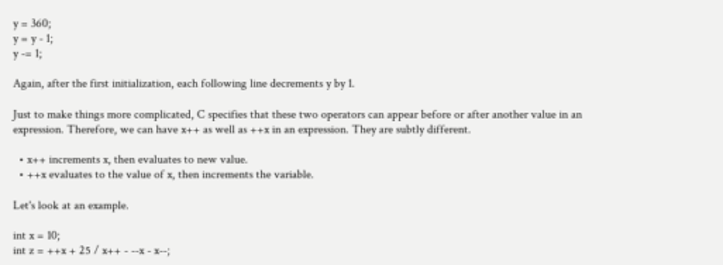y = 360;
y = y - 1;
y -= 1;

Again, after the first initialization, each following line decrements y by 1.

Just to make things more complicated, C specifies that these two operators can appear before or after another value in an expression. Therefore, we can have x++ as well as ++x in an expression. They are subtly different.

  • x++ increments x, then evaluates to new value.
  • ++x evaluates to the value of x, then increments the variable.

Let's look at an example.

int x = 10;
int z = ++x + 25 / x++ - --x - x--;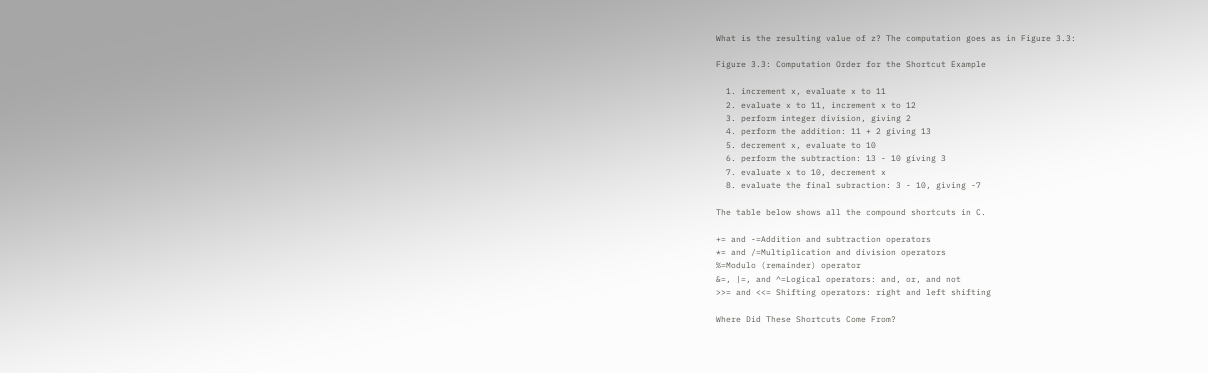What is the resulting value of z? The computation goes as in Figure 3.3:

Figure 3.3: Computation Order for the Shortcut Example

  1. increment x, evaluate x to 11
  2. evaluate x to 11, increment x to 12
  3. perform integer division, giving 2
  4. perform the addition: 11 + 2 giving 13
  5. decrement x, evaluate to 10
  6. perform the subtraction: 13 - 10 giving 3
  7. evaluate x to 10, decrement x
  8. evaluate the final subraction: 3 - 10, giving -7

The table below shows all the compound shortcuts in C.

+= and -=Addition and subtraction operators
*= and /=Multiplication and division operators
%=Modulo (remainder) operator
&=, |=, and ^=Logical operators: and, or, and not
>>= and <<= Shifting operators: right and left shifting

Where Did These Shortcuts Come From?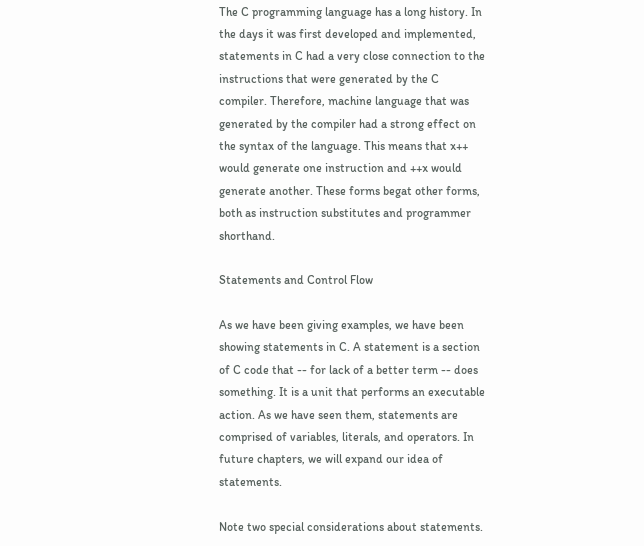The C programming language has a long history. In the days it was first developed and implemented, statements in C had a very close connection to the instructions that were generated by the C compiler. Therefore, machine language that was generated by the compiler had a strong effect on the syntax of the language. This means that x++ would generate one instruction and ++x would generate another. These forms begat other forms, both as instruction substitutes and programmer shorthand.

Statements and Control Flow

As we have been giving examples, we have been showing statements in C. A statement is a section of C code that -- for lack of a better term -- does something. It is a unit that performs an executable action. As we have seen them, statements are comprised of variables, literals, and operators. In future chapters, we will expand our idea of statements.

Note two special considerations about statements.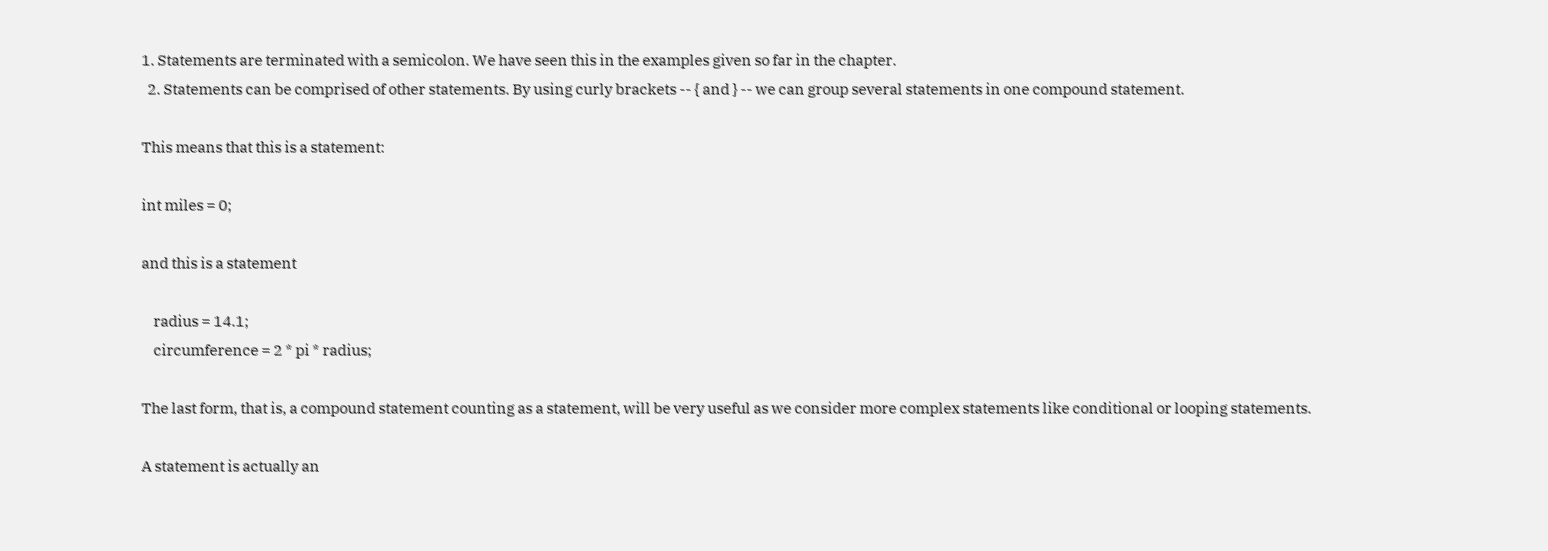1. Statements are terminated with a semicolon. We have seen this in the examples given so far in the chapter.
  2. Statements can be comprised of other statements. By using curly brackets -- { and } -- we can group several statements in one compound statement.

This means that this is a statement:

int miles = 0;

and this is a statement

    radius = 14.1;
    circumference = 2 * pi * radius;

The last form, that is, a compound statement counting as a statement, will be very useful as we consider more complex statements like conditional or looping statements.

A statement is actually an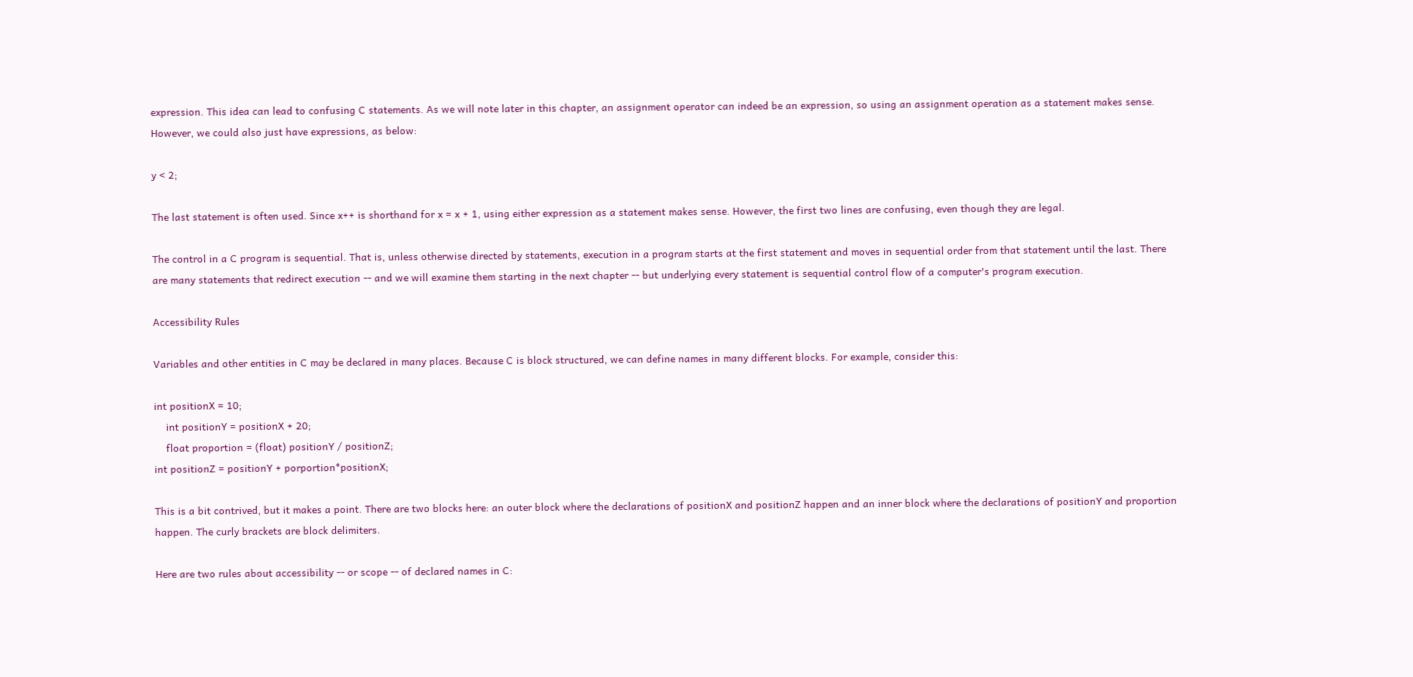expression. This idea can lead to confusing C statements. As we will note later in this chapter, an assignment operator can indeed be an expression, so using an assignment operation as a statement makes sense. However, we could also just have expressions, as below:

y < 2;

The last statement is often used. Since x++ is shorthand for x = x + 1, using either expression as a statement makes sense. However, the first two lines are confusing, even though they are legal.

The control in a C program is sequential. That is, unless otherwise directed by statements, execution in a program starts at the first statement and moves in sequential order from that statement until the last. There are many statements that redirect execution -- and we will examine them starting in the next chapter -- but underlying every statement is sequential control flow of a computer's program execution.

Accessibility Rules

Variables and other entities in C may be declared in many places. Because C is block structured, we can define names in many different blocks. For example, consider this:

int positionX = 10;
    int positionY = positionX + 20;
    float proportion = (float) positionY / positionZ;
int positionZ = positionY + porportion*positionX;

This is a bit contrived, but it makes a point. There are two blocks here: an outer block where the declarations of positionX and positionZ happen and an inner block where the declarations of positionY and proportion happen. The curly brackets are block delimiters.

Here are two rules about accessibility -- or scope -- of declared names in C: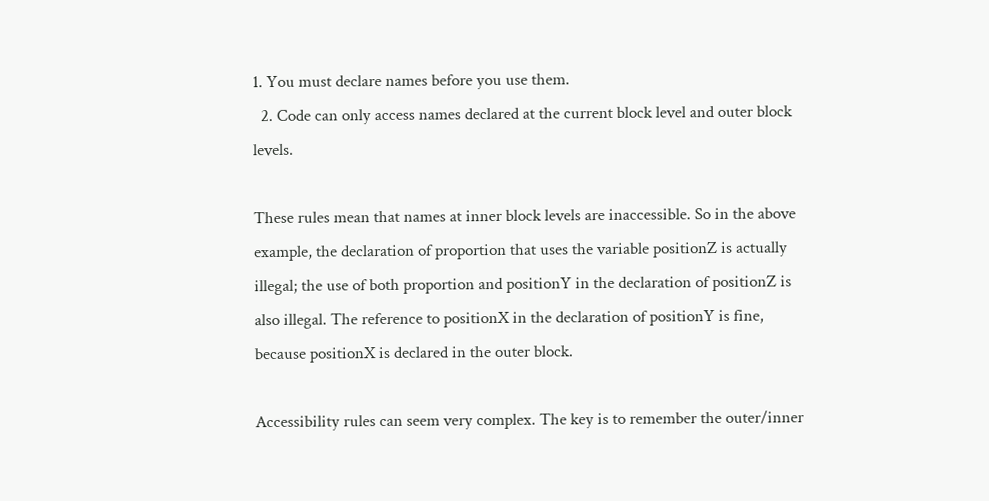1. You must declare names before you use them.
  2. Code can only access names declared at the current block level and outer block levels.

These rules mean that names at inner block levels are inaccessible. So in the above example, the declaration of proportion that uses the variable positionZ is actually illegal; the use of both proportion and positionY in the declaration of positionZ is also illegal. The reference to positionX in the declaration of positionY is fine, because positionX is declared in the outer block.

Accessibility rules can seem very complex. The key is to remember the outer/inner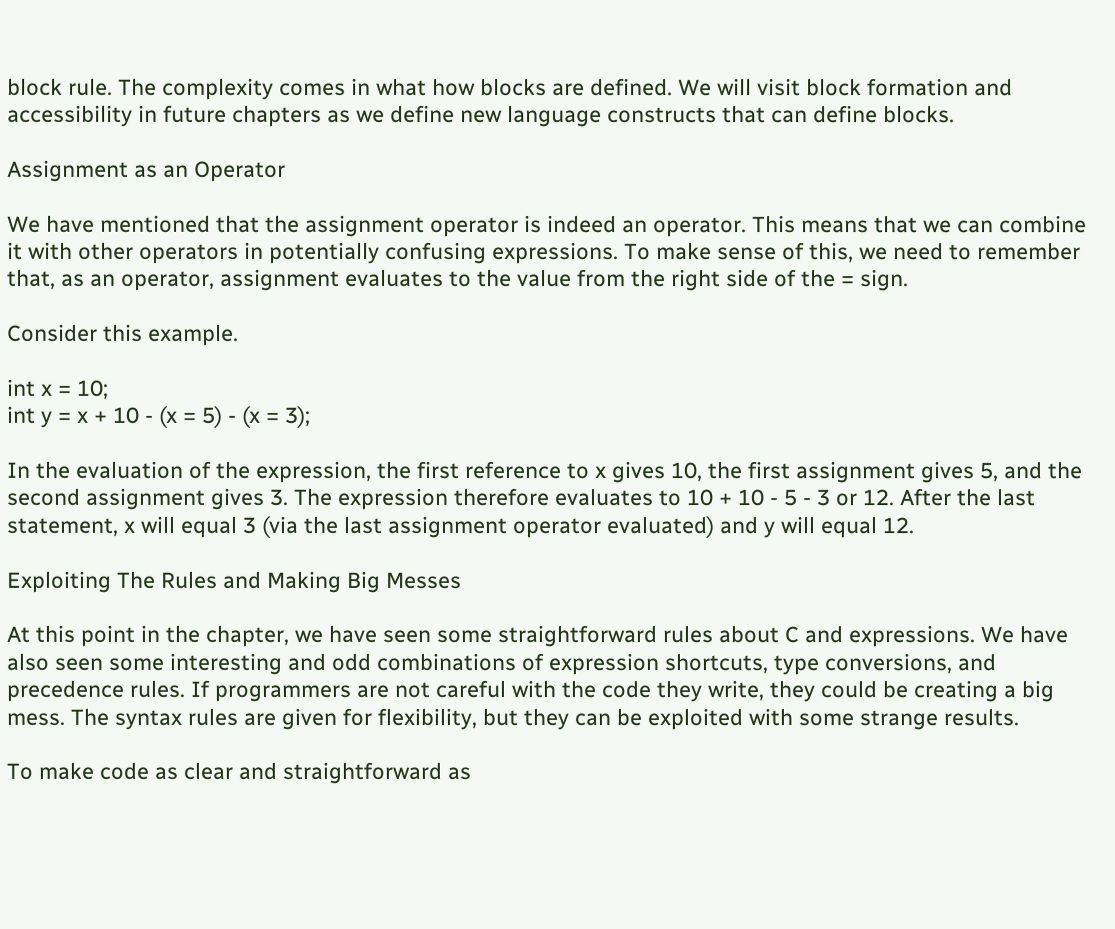block rule. The complexity comes in what how blocks are defined. We will visit block formation and accessibility in future chapters as we define new language constructs that can define blocks.

Assignment as an Operator

We have mentioned that the assignment operator is indeed an operator. This means that we can combine it with other operators in potentially confusing expressions. To make sense of this, we need to remember that, as an operator, assignment evaluates to the value from the right side of the = sign.

Consider this example.

int x = 10;
int y = x + 10 - (x = 5) - (x = 3);

In the evaluation of the expression, the first reference to x gives 10, the first assignment gives 5, and the second assignment gives 3. The expression therefore evaluates to 10 + 10 - 5 - 3 or 12. After the last statement, x will equal 3 (via the last assignment operator evaluated) and y will equal 12.

Exploiting The Rules and Making Big Messes

At this point in the chapter, we have seen some straightforward rules about C and expressions. We have also seen some interesting and odd combinations of expression shortcuts, type conversions, and precedence rules. If programmers are not careful with the code they write, they could be creating a big mess. The syntax rules are given for flexibility, but they can be exploited with some strange results.

To make code as clear and straightforward as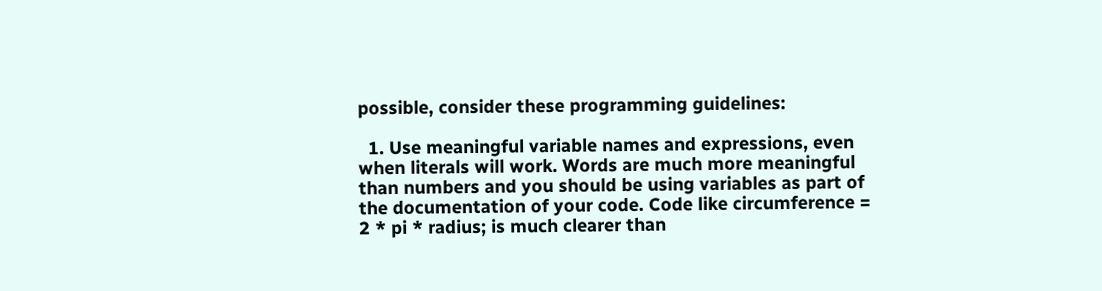possible, consider these programming guidelines:

  1. Use meaningful variable names and expressions, even when literals will work. Words are much more meaningful than numbers and you should be using variables as part of the documentation of your code. Code like circumference = 2 * pi * radius; is much clearer than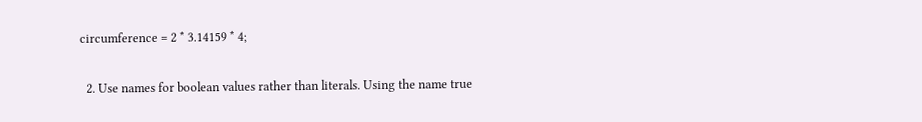circumference = 2 * 3.14159 * 4;

  2. Use names for boolean values rather than literals. Using the name true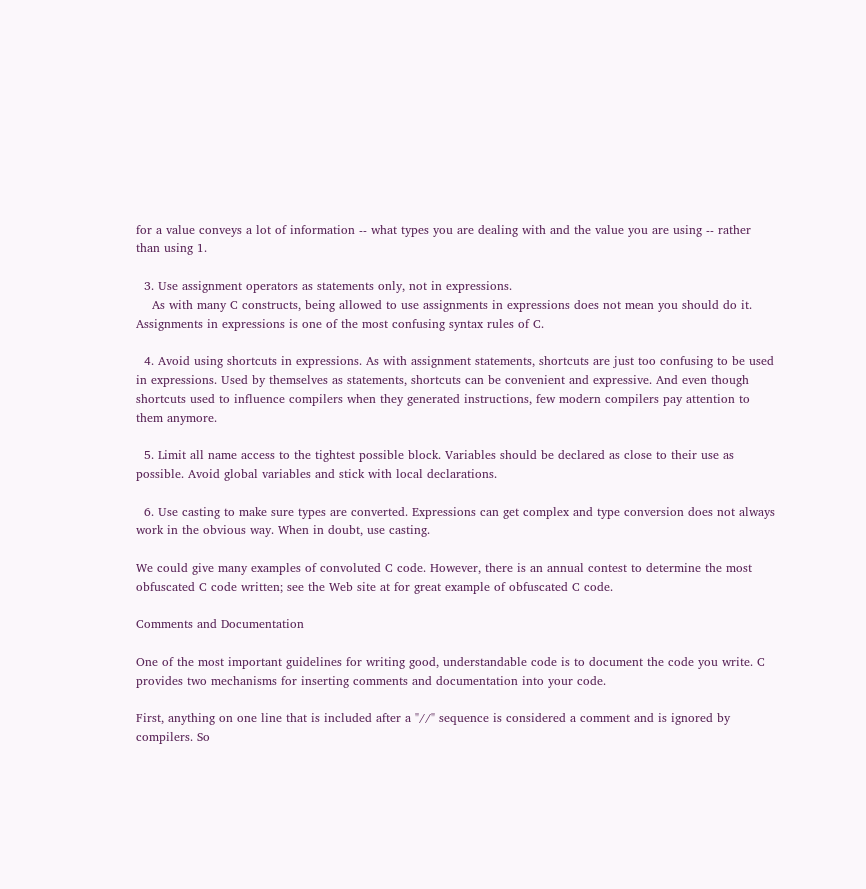for a value conveys a lot of information -- what types you are dealing with and the value you are using -- rather than using 1.

  3. Use assignment operators as statements only, not in expressions.
    As with many C constructs, being allowed to use assignments in expressions does not mean you should do it. Assignments in expressions is one of the most confusing syntax rules of C.

  4. Avoid using shortcuts in expressions. As with assignment statements, shortcuts are just too confusing to be used in expressions. Used by themselves as statements, shortcuts can be convenient and expressive. And even though shortcuts used to influence compilers when they generated instructions, few modern compilers pay attention to them anymore.

  5. Limit all name access to the tightest possible block. Variables should be declared as close to their use as possible. Avoid global variables and stick with local declarations.

  6. Use casting to make sure types are converted. Expressions can get complex and type conversion does not always work in the obvious way. When in doubt, use casting.

We could give many examples of convoluted C code. However, there is an annual contest to determine the most obfuscated C code written; see the Web site at for great example of obfuscated C code.

Comments and Documentation

One of the most important guidelines for writing good, understandable code is to document the code you write. C provides two mechanisms for inserting comments and documentation into your code.

First, anything on one line that is included after a "//" sequence is considered a comment and is ignored by compilers. So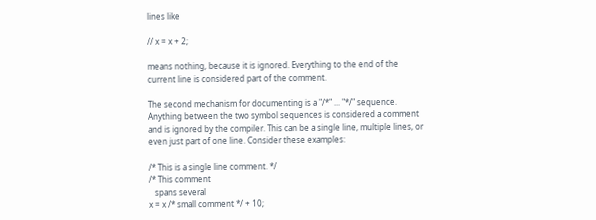lines like

// x = x + 2;

means nothing, because it is ignored. Everything to the end of the current line is considered part of the comment.

The second mechanism for documenting is a "/*" ... "*/" sequence. Anything between the two symbol sequences is considered a comment and is ignored by the compiler. This can be a single line, multiple lines, or even just part of one line. Consider these examples:

/* This is a single line comment. */
/* This comment
   spans several
x = x /* small comment */ + 10;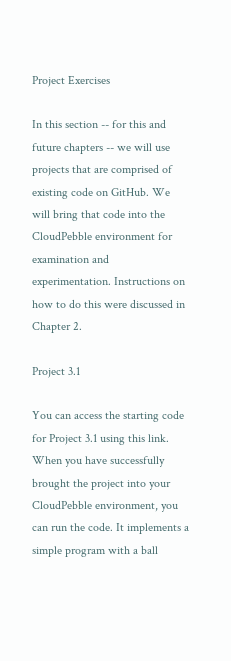Project Exercises

In this section -- for this and future chapters -- we will use projects that are comprised of existing code on GitHub. We will bring that code into the CloudPebble environment for examination and experimentation. Instructions on how to do this were discussed in Chapter 2.

Project 3.1

You can access the starting code for Project 3.1 using this link. When you have successfully brought the project into your CloudPebble environment, you can run the code. It implements a simple program with a ball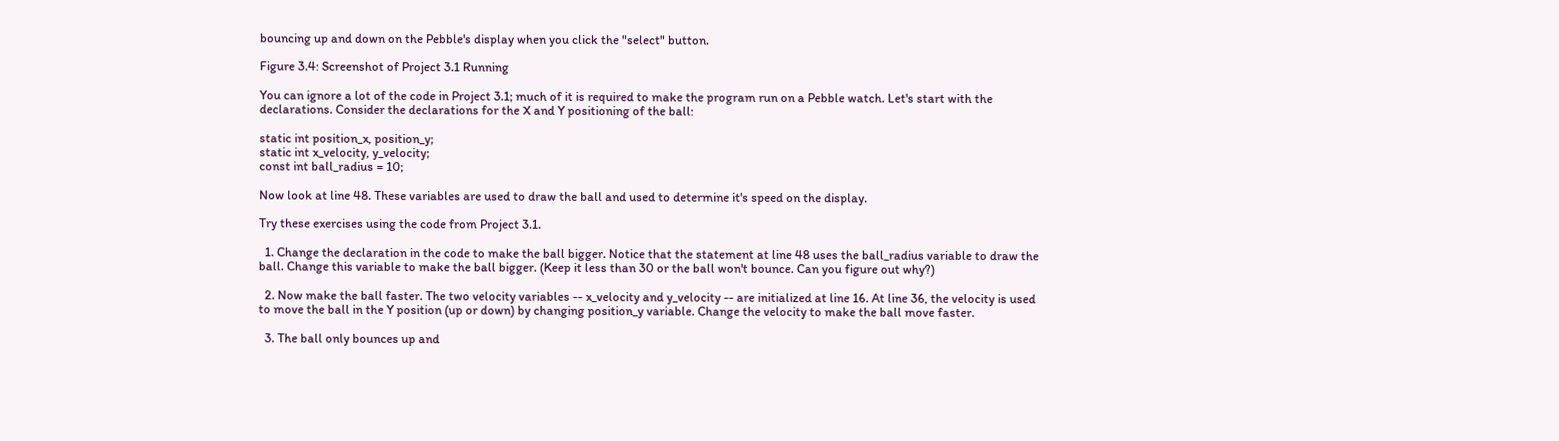bouncing up and down on the Pebble's display when you click the "select" button.

Figure 3.4: Screenshot of Project 3.1 Running

You can ignore a lot of the code in Project 3.1; much of it is required to make the program run on a Pebble watch. Let's start with the declarations. Consider the declarations for the X and Y positioning of the ball:

static int position_x, position_y;
static int x_velocity, y_velocity;
const int ball_radius = 10;

Now look at line 48. These variables are used to draw the ball and used to determine it's speed on the display.

Try these exercises using the code from Project 3.1.

  1. Change the declaration in the code to make the ball bigger. Notice that the statement at line 48 uses the ball_radius variable to draw the ball. Change this variable to make the ball bigger. (Keep it less than 30 or the ball won't bounce. Can you figure out why?)

  2. Now make the ball faster. The two velocity variables -- x_velocity and y_velocity -- are initialized at line 16. At line 36, the velocity is used to move the ball in the Y position (up or down) by changing position_y variable. Change the velocity to make the ball move faster.

  3. The ball only bounces up and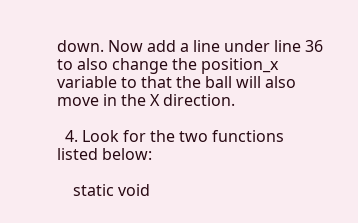down. Now add a line under line 36 to also change the position_x variable to that the ball will also move in the X direction.

  4. Look for the two functions listed below:

    static void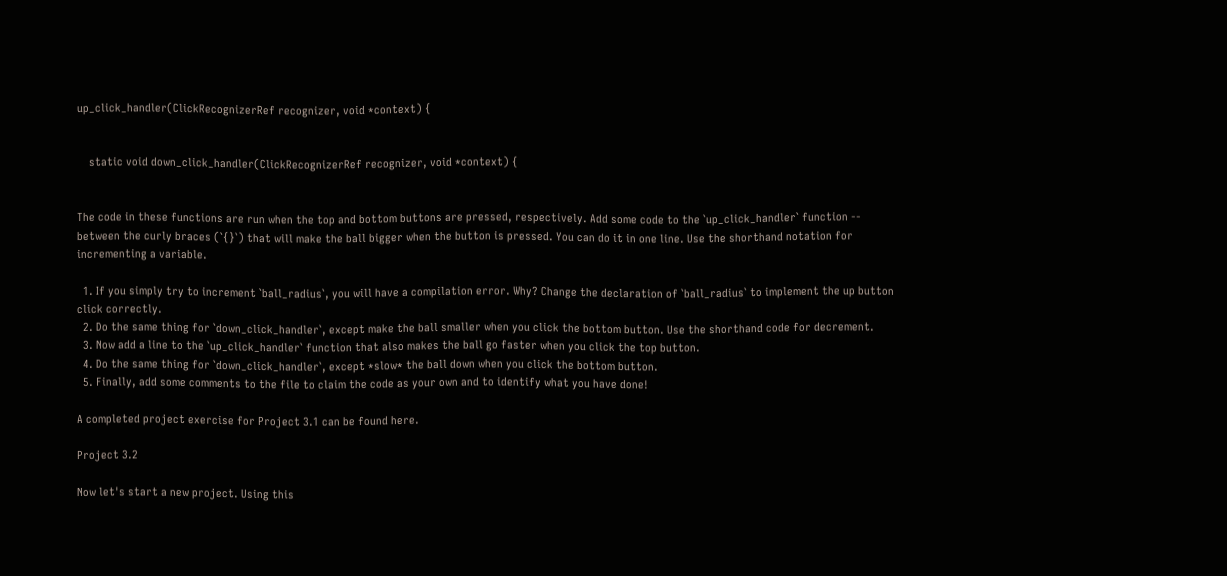up_click_handler(ClickRecognizerRef recognizer, void *context) {


    static void down_click_handler(ClickRecognizerRef recognizer, void *context) {


The code in these functions are run when the top and bottom buttons are pressed, respectively. Add some code to the `up_click_handler` function -- between the curly braces (`{}`) that will make the ball bigger when the button is pressed. You can do it in one line. Use the shorthand notation for incrementing a variable.

  1. If you simply try to increment `ball_radius`, you will have a compilation error. Why? Change the declaration of `ball_radius` to implement the up button click correctly.
  2. Do the same thing for `down_click_handler`, except make the ball smaller when you click the bottom button. Use the shorthand code for decrement.
  3. Now add a line to the `up_click_handler` function that also makes the ball go faster when you click the top button.
  4. Do the same thing for `down_click_handler`, except *slow* the ball down when you click the bottom button.
  5. Finally, add some comments to the file to claim the code as your own and to identify what you have done!

A completed project exercise for Project 3.1 can be found here.

Project 3.2

Now let's start a new project. Using this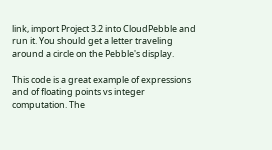link, import Project 3.2 into CloudPebble and run it. You should get a letter traveling around a circle on the Pebble's display.

This code is a great example of expressions and of floating points vs integer computation. The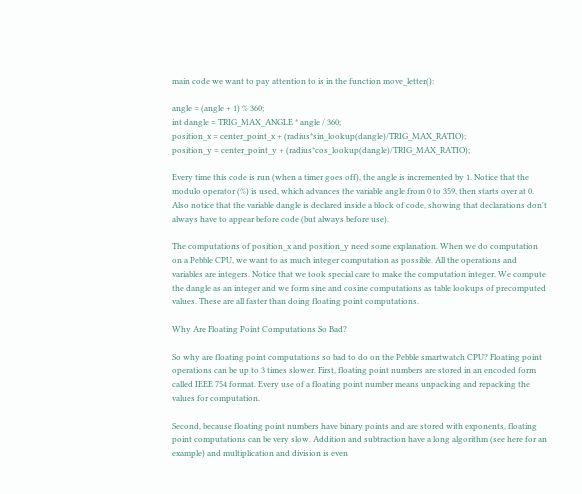main code we want to pay attention to is in the function move_letter():

angle = (angle + 1) % 360;
int dangle = TRIG_MAX_ANGLE * angle / 360;
position_x = center_point_x + (radius*sin_lookup(dangle)/TRIG_MAX_RATIO);
position_y = center_point_y + (radius*cos_lookup(dangle)/TRIG_MAX_RATIO);

Every time this code is run (when a timer goes off), the angle is incremented by 1. Notice that the modulo operator (%) is used, which advances the variable angle from 0 to 359, then starts over at 0. Also notice that the variable dangle is declared inside a block of code, showing that declarations don't always have to appear before code (but always before use).

The computations of position_x and position_y need some explanation. When we do computation on a Pebble CPU, we want to as much integer computation as possible. All the operations and variables are integers. Notice that we took special care to make the computation integer. We compute the dangle as an integer and we form sine and cosine computations as table lookups of precomputed values. These are all faster than doing floating point computations.

Why Are Floating Point Computations So Bad?

So why are floating point computations so bad to do on the Pebble smartwatch CPU? Floating point operations can be up to 3 times slower. First, floating point numbers are stored in an encoded form called IEEE 754 format. Every use of a floating point number means unpacking and repacking the values for computation.

Second, because floating point numbers have binary points and are stored with exponents, floating point computations can be very slow. Addition and subtraction have a long algorithm (see here for an example) and multiplication and division is even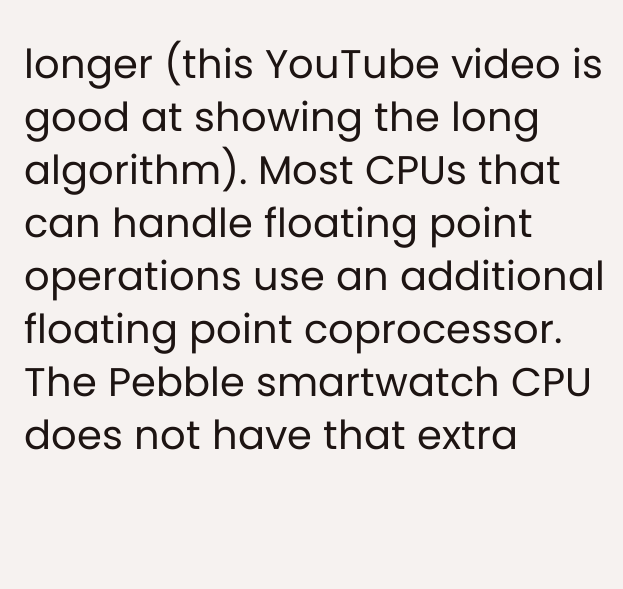longer (this YouTube video is good at showing the long algorithm). Most CPUs that can handle floating point operations use an additional floating point coprocessor. The Pebble smartwatch CPU does not have that extra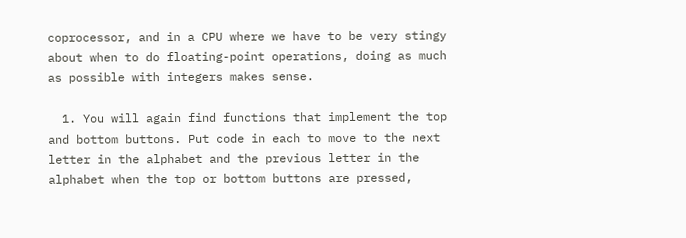coprocessor, and in a CPU where we have to be very stingy about when to do floating-point operations, doing as much as possible with integers makes sense.

  1. You will again find functions that implement the top and bottom buttons. Put code in each to move to the next letter in the alphabet and the previous letter in the alphabet when the top or bottom buttons are pressed,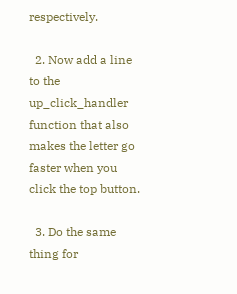respectively.

  2. Now add a line to the up_click_handler function that also makes the letter go faster when you click the top button.

  3. Do the same thing for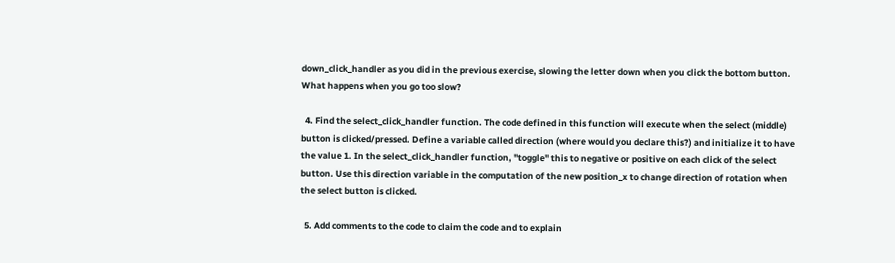down_click_handler as you did in the previous exercise, slowing the letter down when you click the bottom button. What happens when you go too slow?

  4. Find the select_click_handler function. The code defined in this function will execute when the select (middle) button is clicked/pressed. Define a variable called direction (where would you declare this?) and initialize it to have the value 1. In the select_click_handler function, "toggle" this to negative or positive on each click of the select button. Use this direction variable in the computation of the new position_x to change direction of rotation when the select button is clicked.

  5. Add comments to the code to claim the code and to explain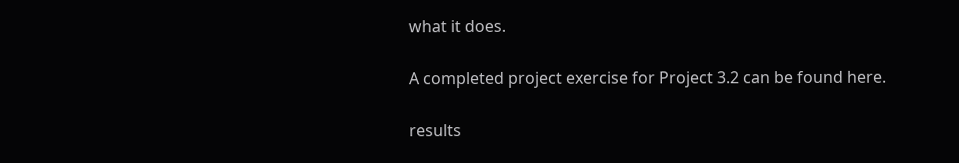what it does.

A completed project exercise for Project 3.2 can be found here.

results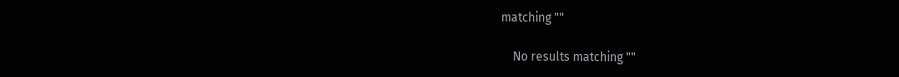matching ""

    No results matching ""